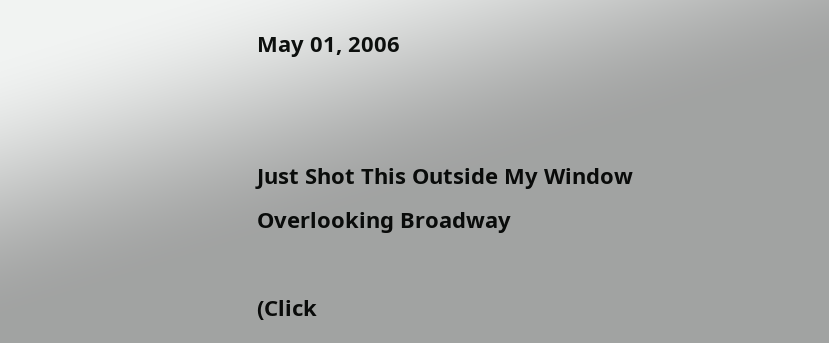May 01, 2006


Just Shot This Outside My Window Overlooking Broadway

(Click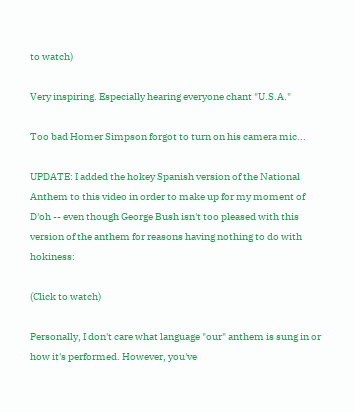to watch)

Very inspiring. Especially hearing everyone chant "U.S.A."

Too bad Homer Simpson forgot to turn on his camera mic...

UPDATE: I added the hokey Spanish version of the National Anthem to this video in order to make up for my moment of D'oh -- even though George Bush isn't too pleased with this version of the anthem for reasons having nothing to do with hokiness:

(Click to watch)

Personally, I don't care what language "our" anthem is sung in or how it's performed. However, you've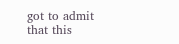got to admit that this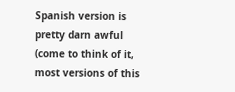Spanish version is pretty darn awful (come to think of it, most versions of this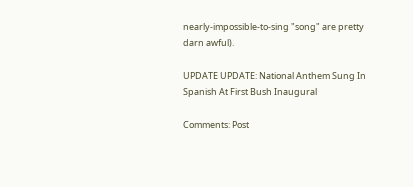nearly-impossible-to-sing "song" are pretty darn awful).

UPDATE UPDATE: National Anthem Sung In Spanish At First Bush Inaugural

Comments: Post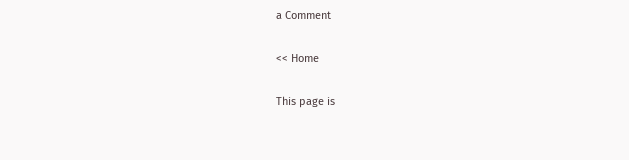a Comment

<< Home

This page is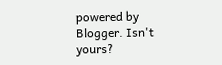powered by Blogger. Isn't yours?